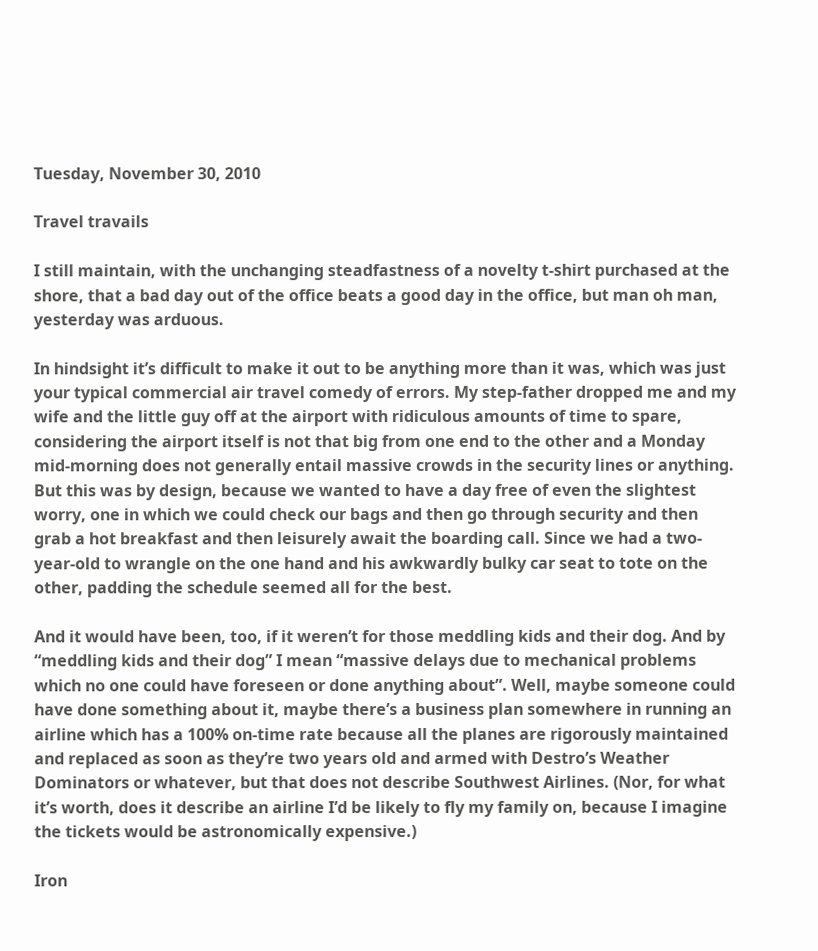Tuesday, November 30, 2010

Travel travails

I still maintain, with the unchanging steadfastness of a novelty t-shirt purchased at the shore, that a bad day out of the office beats a good day in the office, but man oh man, yesterday was arduous.

In hindsight it’s difficult to make it out to be anything more than it was, which was just your typical commercial air travel comedy of errors. My step-father dropped me and my wife and the little guy off at the airport with ridiculous amounts of time to spare, considering the airport itself is not that big from one end to the other and a Monday mid-morning does not generally entail massive crowds in the security lines or anything. But this was by design, because we wanted to have a day free of even the slightest worry, one in which we could check our bags and then go through security and then grab a hot breakfast and then leisurely await the boarding call. Since we had a two-year-old to wrangle on the one hand and his awkwardly bulky car seat to tote on the other, padding the schedule seemed all for the best.

And it would have been, too, if it weren’t for those meddling kids and their dog. And by “meddling kids and their dog” I mean “massive delays due to mechanical problems which no one could have foreseen or done anything about”. Well, maybe someone could have done something about it, maybe there’s a business plan somewhere in running an airline which has a 100% on-time rate because all the planes are rigorously maintained and replaced as soon as they’re two years old and armed with Destro’s Weather Dominators or whatever, but that does not describe Southwest Airlines. (Nor, for what it’s worth, does it describe an airline I’d be likely to fly my family on, because I imagine the tickets would be astronomically expensive.)

Iron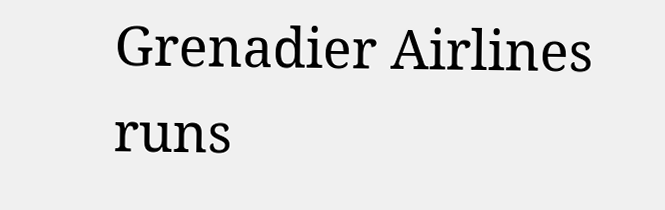Grenadier Airlines runs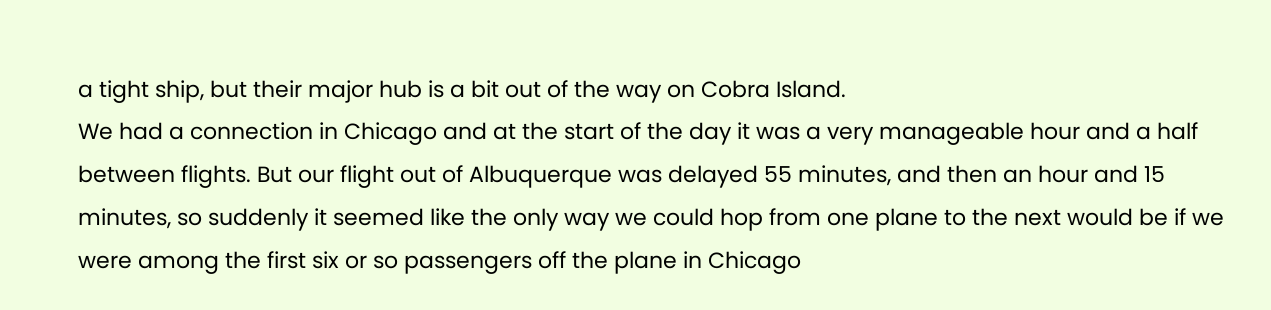a tight ship, but their major hub is a bit out of the way on Cobra Island.
We had a connection in Chicago and at the start of the day it was a very manageable hour and a half between flights. But our flight out of Albuquerque was delayed 55 minutes, and then an hour and 15 minutes, so suddenly it seemed like the only way we could hop from one plane to the next would be if we were among the first six or so passengers off the plane in Chicago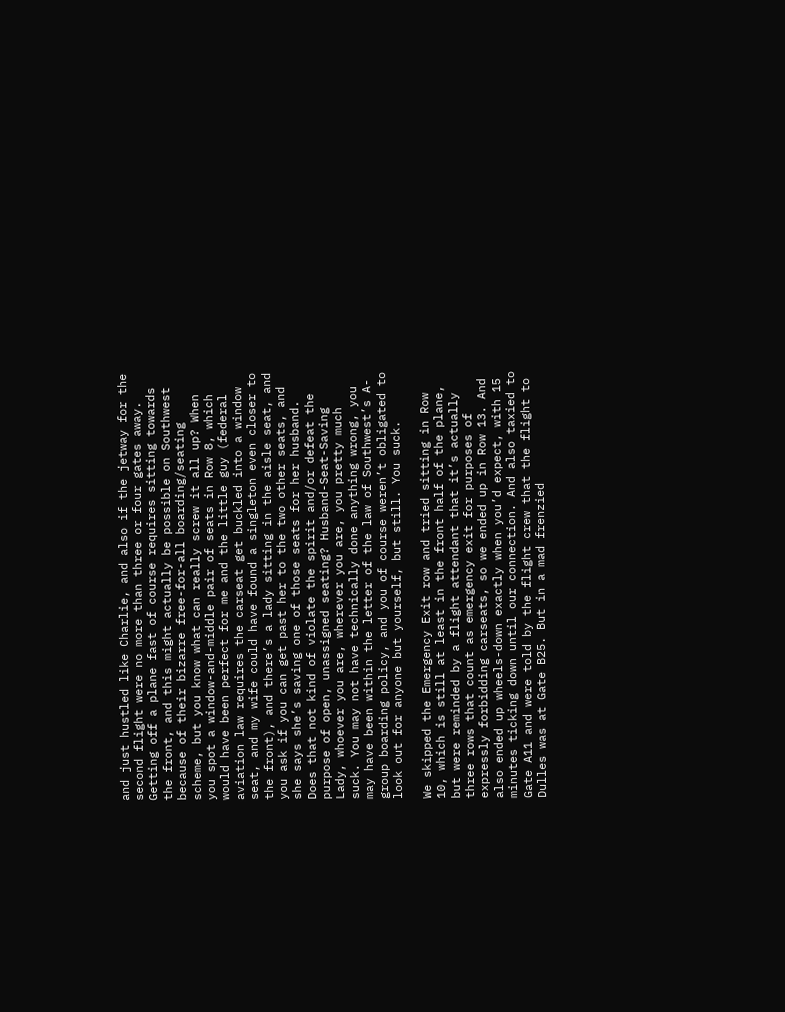and just hustled like Charlie, and also if the jetway for the second flight were no more than three or four gates away. Getting off a plane fast of course requires sitting towards the front, and this might actually be possible on Southwest because of their bizarre free-for-all boarding/seating scheme, but you know what can really screw it all up? When you spot a window-and-middle pair of seats in Row 8, which would have been perfect for me and the little guy (federal aviation law requires the carseat get buckled into a window seat, and my wife could have found a singleton even closer to the front), and there’s a lady sitting in the aisle seat, and you ask if you can get past her to the two other seats, and she says she’s saving one of those seats for her husband. Does that not kind of violate the spirit and/or defeat the purpose of open, unassigned seating? Husband-Seat-Saving Lady, whoever you are, wherever you are, you pretty much suck. You may not have technically done anything wrong, you may have been within the letter of the law of Southwest’s A-group boarding policy, and you of course weren’t obligated to look out for anyone but yourself, but still. You suck.

We skipped the Emergency Exit row and tried sitting in Row 10, which is still at least in the front half of the plane, but were reminded by a flight attendant that it’s actually three rows that count as emergency exit for purposes of expressly forbidding carseats, so we ended up in Row 13. And also ended up wheels-down exactly when you’d expect, with 15 minutes ticking down until our connection. And also taxied to Gate A11 and were told by the flight crew that the flight to Dulles was at Gate B25. But in a mad frenzied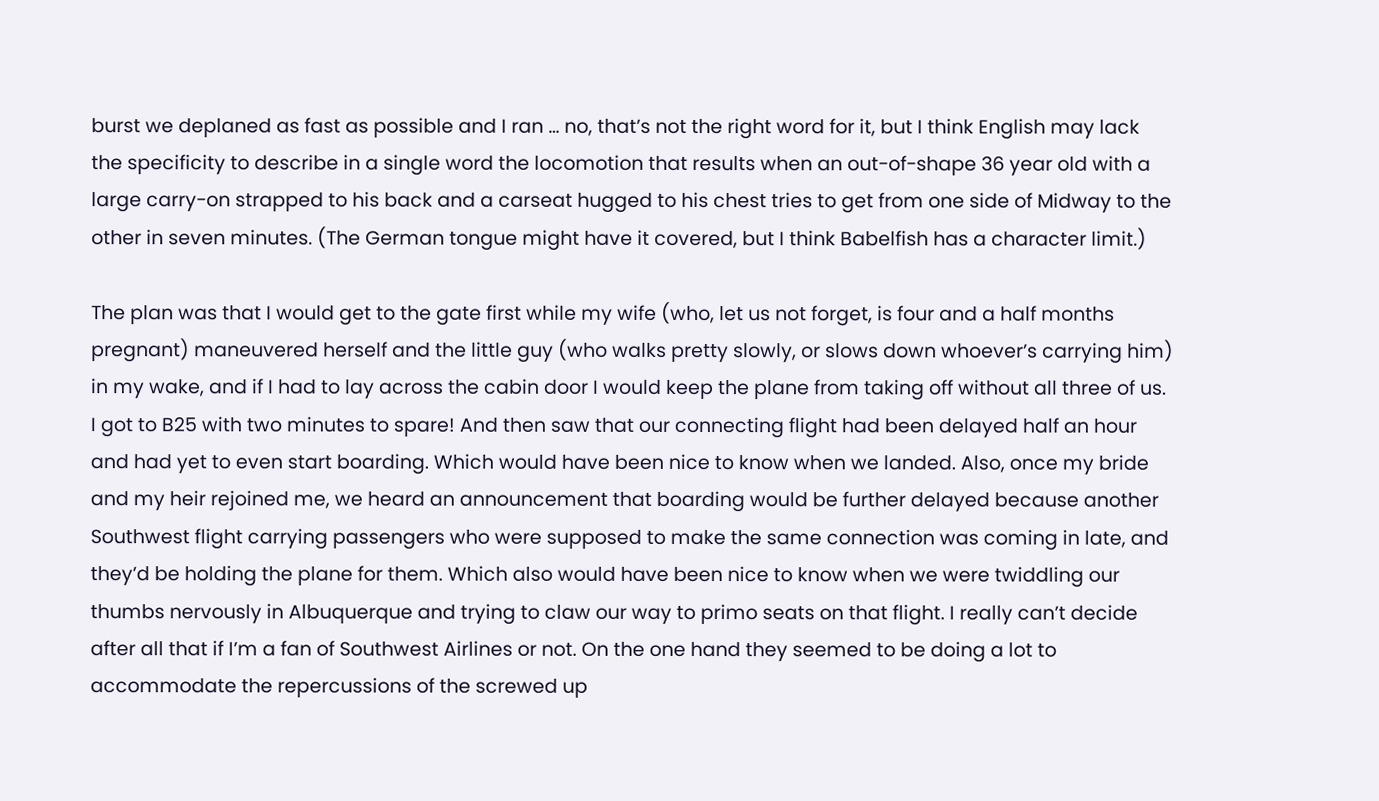burst we deplaned as fast as possible and I ran … no, that’s not the right word for it, but I think English may lack the specificity to describe in a single word the locomotion that results when an out-of-shape 36 year old with a large carry-on strapped to his back and a carseat hugged to his chest tries to get from one side of Midway to the other in seven minutes. (The German tongue might have it covered, but I think Babelfish has a character limit.)

The plan was that I would get to the gate first while my wife (who, let us not forget, is four and a half months pregnant) maneuvered herself and the little guy (who walks pretty slowly, or slows down whoever’s carrying him) in my wake, and if I had to lay across the cabin door I would keep the plane from taking off without all three of us. I got to B25 with two minutes to spare! And then saw that our connecting flight had been delayed half an hour and had yet to even start boarding. Which would have been nice to know when we landed. Also, once my bride and my heir rejoined me, we heard an announcement that boarding would be further delayed because another Southwest flight carrying passengers who were supposed to make the same connection was coming in late, and they’d be holding the plane for them. Which also would have been nice to know when we were twiddling our thumbs nervously in Albuquerque and trying to claw our way to primo seats on that flight. I really can’t decide after all that if I’m a fan of Southwest Airlines or not. On the one hand they seemed to be doing a lot to accommodate the repercussions of the screwed up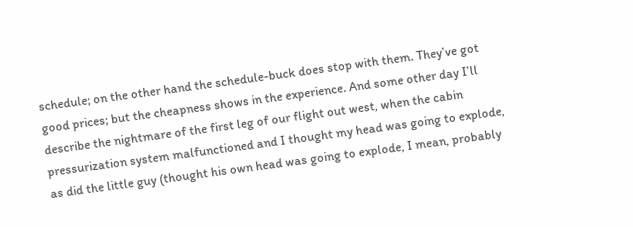schedule; on the other hand the schedule-buck does stop with them. They’ve got good prices; but the cheapness shows in the experience. And some other day I’ll describe the nightmare of the first leg of our flight out west, when the cabin pressurization system malfunctioned and I thought my head was going to explode, as did the little guy (thought his own head was going to explode, I mean, probably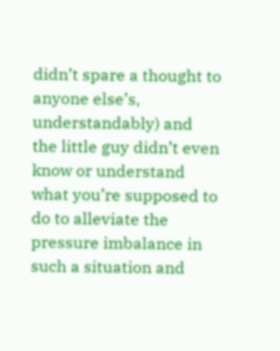didn’t spare a thought to anyone else’s, understandably) and the little guy didn’t even know or understand what you’re supposed to do to alleviate the pressure imbalance in such a situation and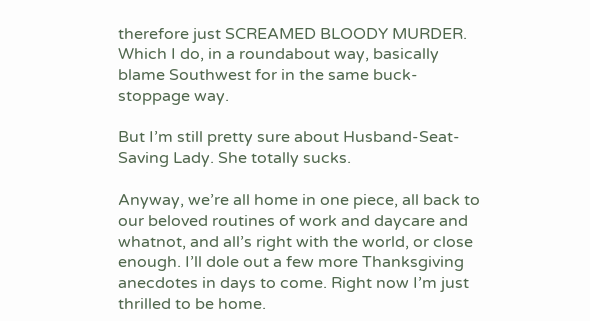therefore just SCREAMED BLOODY MURDER. Which I do, in a roundabout way, basically blame Southwest for in the same buck-stoppage way.

But I’m still pretty sure about Husband-Seat-Saving Lady. She totally sucks.

Anyway, we’re all home in one piece, all back to our beloved routines of work and daycare and whatnot, and all’s right with the world, or close enough. I’ll dole out a few more Thanksgiving anecdotes in days to come. Right now I’m just thrilled to be home.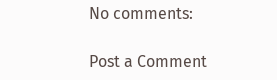No comments:

Post a Comment